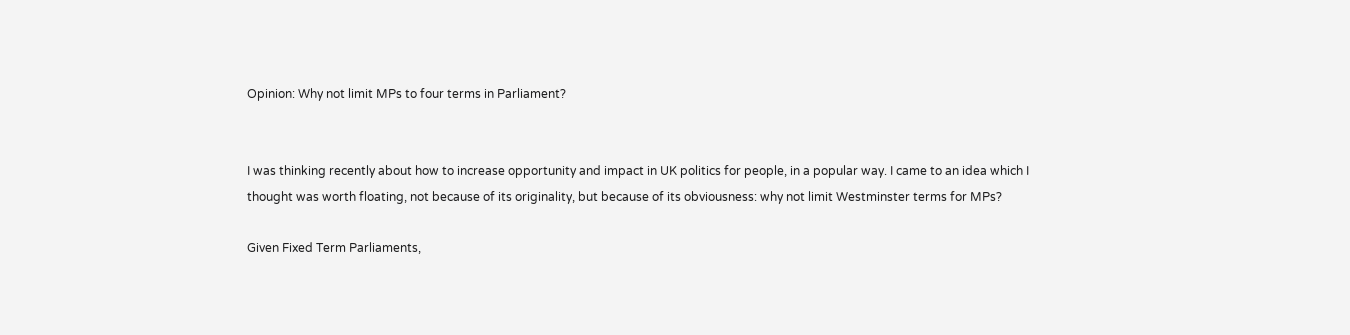Opinion: Why not limit MPs to four terms in Parliament?


I was thinking recently about how to increase opportunity and impact in UK politics for people, in a popular way. I came to an idea which I thought was worth floating, not because of its originality, but because of its obviousness: why not limit Westminster terms for MPs?

Given Fixed Term Parliaments,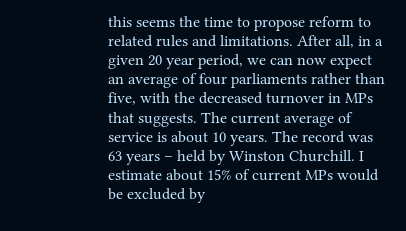this seems the time to propose reform to related rules and limitations. After all, in a given 20 year period, we can now expect an average of four parliaments rather than five, with the decreased turnover in MPs that suggests. The current average of service is about 10 years. The record was 63 years – held by Winston Churchill. I estimate about 15% of current MPs would be excluded by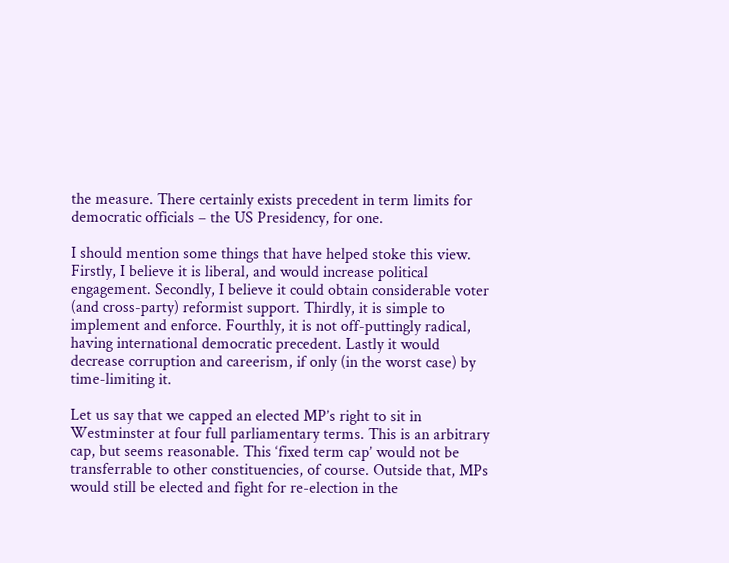the measure. There certainly exists precedent in term limits for democratic officials – the US Presidency, for one.

I should mention some things that have helped stoke this view. Firstly, I believe it is liberal, and would increase political engagement. Secondly, I believe it could obtain considerable voter (and cross-party) reformist support. Thirdly, it is simple to implement and enforce. Fourthly, it is not off-puttingly radical, having international democratic precedent. Lastly it would decrease corruption and careerism, if only (in the worst case) by time-limiting it.

Let us say that we capped an elected MP’s right to sit in Westminster at four full parliamentary terms. This is an arbitrary cap, but seems reasonable. This ‘fixed term cap’ would not be transferrable to other constituencies, of course. Outside that, MPs would still be elected and fight for re-election in the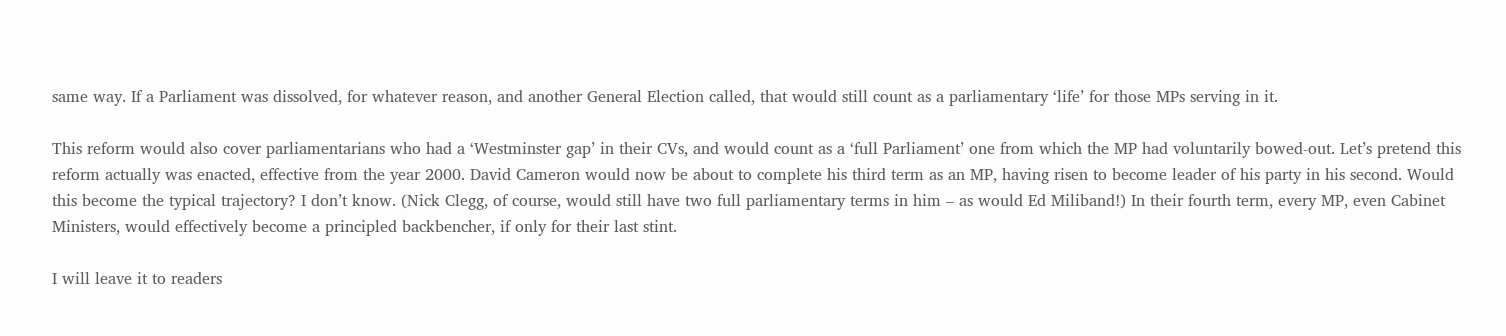same way. If a Parliament was dissolved, for whatever reason, and another General Election called, that would still count as a parliamentary ‘life’ for those MPs serving in it.

This reform would also cover parliamentarians who had a ‘Westminster gap’ in their CVs, and would count as a ‘full Parliament’ one from which the MP had voluntarily bowed-out. Let’s pretend this reform actually was enacted, effective from the year 2000. David Cameron would now be about to complete his third term as an MP, having risen to become leader of his party in his second. Would this become the typical trajectory? I don’t know. (Nick Clegg, of course, would still have two full parliamentary terms in him – as would Ed Miliband!) In their fourth term, every MP, even Cabinet Ministers, would effectively become a principled backbencher, if only for their last stint.

I will leave it to readers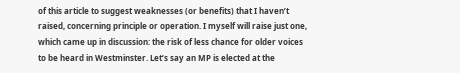of this article to suggest weaknesses (or benefits) that I haven’t raised, concerning principle or operation. I myself will raise just one, which came up in discussion: the risk of less chance for older voices to be heard in Westminster. Let’s say an MP is elected at the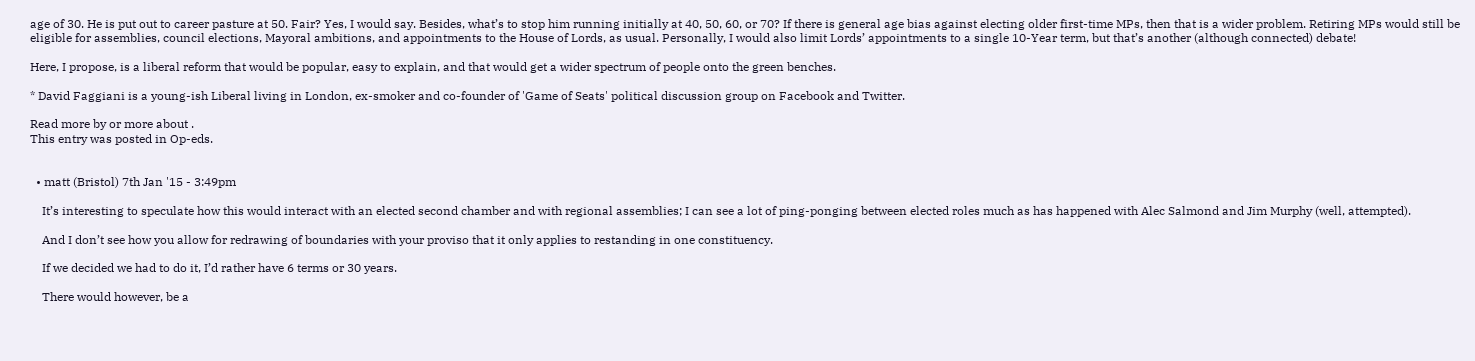age of 30. He is put out to career pasture at 50. Fair? Yes, I would say. Besides, what’s to stop him running initially at 40, 50, 60, or 70? If there is general age bias against electing older first-time MPs, then that is a wider problem. Retiring MPs would still be eligible for assemblies, council elections, Mayoral ambitions, and appointments to the House of Lords, as usual. Personally, I would also limit Lords’ appointments to a single 10-Year term, but that’s another (although connected) debate!

Here, I propose, is a liberal reform that would be popular, easy to explain, and that would get a wider spectrum of people onto the green benches.

* David Faggiani is a young-ish Liberal living in London, ex-smoker and co-founder of 'Game of Seats' political discussion group on Facebook and Twitter.

Read more by or more about .
This entry was posted in Op-eds.


  • matt (Bristol) 7th Jan '15 - 3:49pm

    It’s interesting to speculate how this would interact with an elected second chamber and with regional assemblies; I can see a lot of ping-ponging between elected roles much as has happened with Alec Salmond and Jim Murphy (well, attempted).

    And I don’t see how you allow for redrawing of boundaries with your proviso that it only applies to restanding in one constituency.

    If we decided we had to do it, I’d rather have 6 terms or 30 years.

    There would however, be a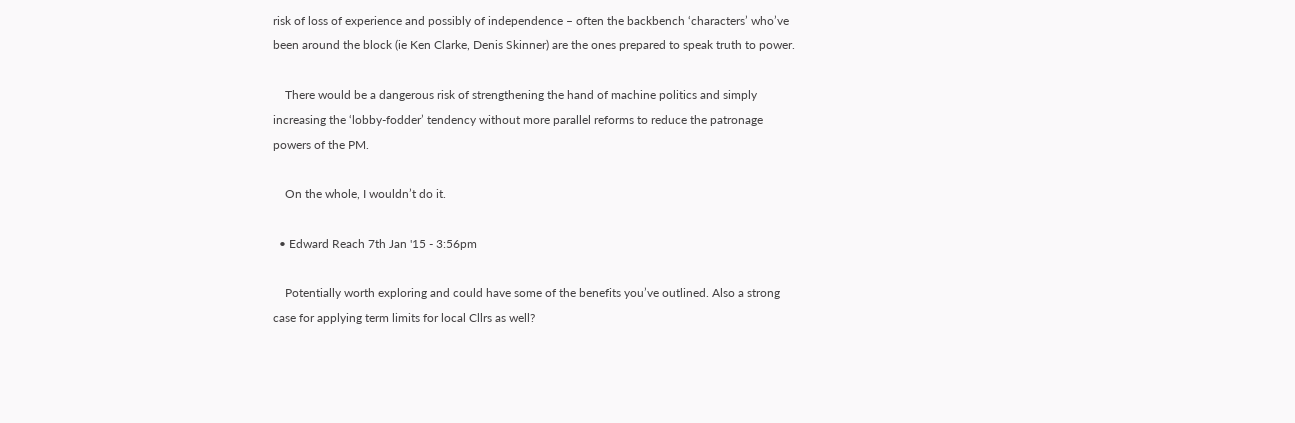risk of loss of experience and possibly of independence – often the backbench ‘characters’ who’ve been around the block (ie Ken Clarke, Denis Skinner) are the ones prepared to speak truth to power.

    There would be a dangerous risk of strengthening the hand of machine politics and simply increasing the ‘lobby-fodder’ tendency without more parallel reforms to reduce the patronage powers of the PM.

    On the whole, I wouldn’t do it.

  • Edward Reach 7th Jan '15 - 3:56pm

    Potentially worth exploring and could have some of the benefits you’ve outlined. Also a strong case for applying term limits for local Cllrs as well?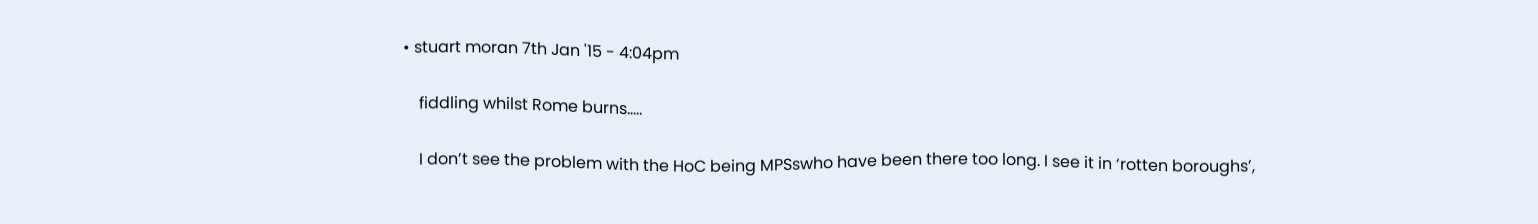• stuart moran 7th Jan '15 - 4:04pm

    fiddling whilst Rome burns…..

    I don’t see the problem with the HoC being MPSswho have been there too long. I see it in ‘rotten boroughs’,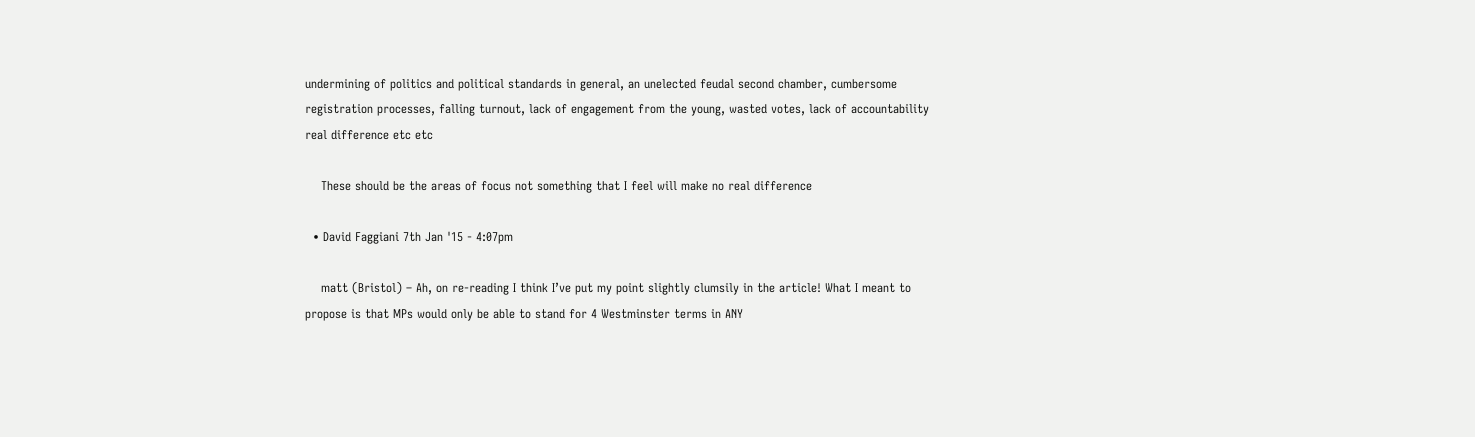undermining of politics and political standards in general, an unelected feudal second chamber, cumbersome registration processes, falling turnout, lack of engagement from the young, wasted votes, lack of accountability real difference etc etc

    These should be the areas of focus not something that I feel will make no real difference

  • David Faggiani 7th Jan '15 - 4:07pm

    matt (Bristol) – Ah, on re-reading I think I’ve put my point slightly clumsily in the article! What I meant to propose is that MPs would only be able to stand for 4 Westminster terms in ANY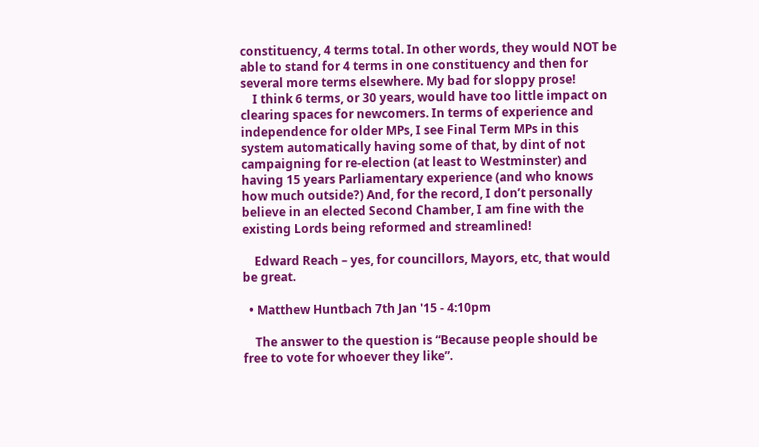constituency, 4 terms total. In other words, they would NOT be able to stand for 4 terms in one constituency and then for several more terms elsewhere. My bad for sloppy prose!
    I think 6 terms, or 30 years, would have too little impact on clearing spaces for newcomers. In terms of experience and independence for older MPs, I see Final Term MPs in this system automatically having some of that, by dint of not campaigning for re-election (at least to Westminster) and having 15 years Parliamentary experience (and who knows how much outside?) And, for the record, I don’t personally believe in an elected Second Chamber, I am fine with the existing Lords being reformed and streamlined!

    Edward Reach – yes, for councillors, Mayors, etc, that would be great.

  • Matthew Huntbach 7th Jan '15 - 4:10pm

    The answer to the question is “Because people should be free to vote for whoever they like”.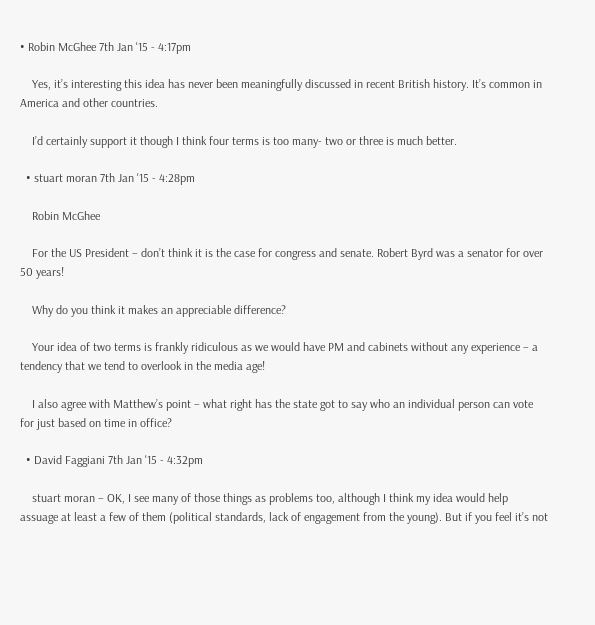• Robin McGhee 7th Jan '15 - 4:17pm

    Yes, it’s interesting this idea has never been meaningfully discussed in recent British history. It’s common in America and other countries.

    I’d certainly support it though I think four terms is too many- two or three is much better.

  • stuart moran 7th Jan '15 - 4:28pm

    Robin McGhee

    For the US President – don’t think it is the case for congress and senate. Robert Byrd was a senator for over 50 years!

    Why do you think it makes an appreciable difference?

    Your idea of two terms is frankly ridiculous as we would have PM and cabinets without any experience – a tendency that we tend to overlook in the media age!

    I also agree with Matthew’s point – what right has the state got to say who an individual person can vote for just based on time in office?

  • David Faggiani 7th Jan '15 - 4:32pm

    stuart moran – OK, I see many of those things as problems too, although I think my idea would help assuage at least a few of them (political standards, lack of engagement from the young). But if you feel it’s not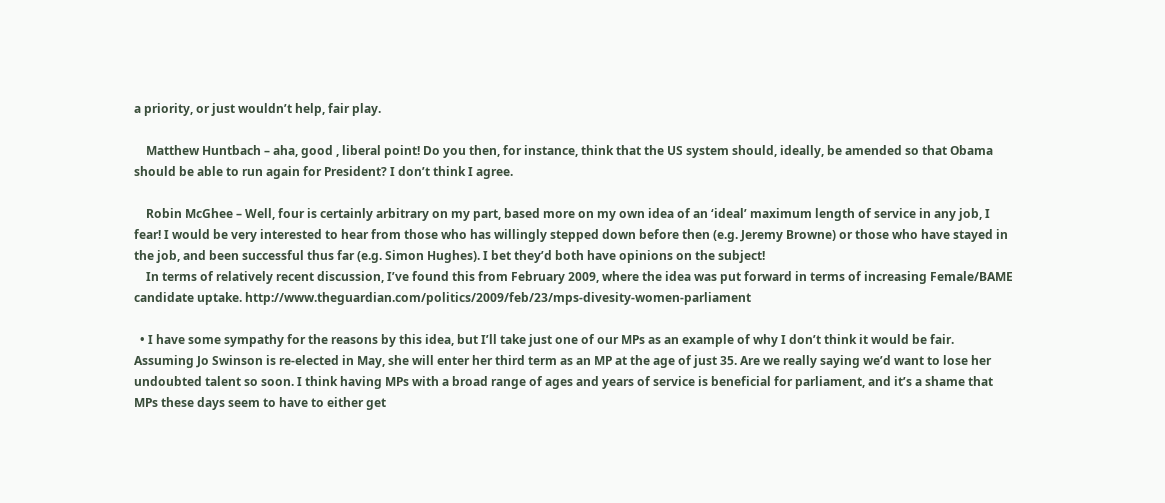a priority, or just wouldn’t help, fair play.

    Matthew Huntbach – aha, good , liberal point! Do you then, for instance, think that the US system should, ideally, be amended so that Obama should be able to run again for President? I don’t think I agree.

    Robin McGhee – Well, four is certainly arbitrary on my part, based more on my own idea of an ‘ideal’ maximum length of service in any job, I fear! I would be very interested to hear from those who has willingly stepped down before then (e.g. Jeremy Browne) or those who have stayed in the job, and been successful thus far (e.g. Simon Hughes). I bet they’d both have opinions on the subject!
    In terms of relatively recent discussion, I’ve found this from February 2009, where the idea was put forward in terms of increasing Female/BAME candidate uptake. http://www.theguardian.com/politics/2009/feb/23/mps-divesity-women-parliament

  • I have some sympathy for the reasons by this idea, but I’ll take just one of our MPs as an example of why I don’t think it would be fair. Assuming Jo Swinson is re-elected in May, she will enter her third term as an MP at the age of just 35. Are we really saying we’d want to lose her undoubted talent so soon. I think having MPs with a broad range of ages and years of service is beneficial for parliament, and it’s a shame that MPs these days seem to have to either get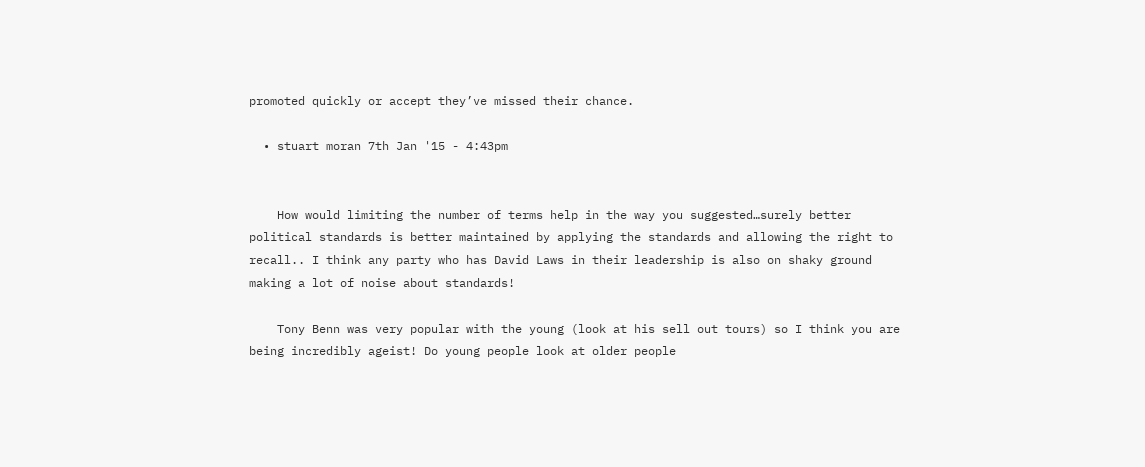promoted quickly or accept they’ve missed their chance.

  • stuart moran 7th Jan '15 - 4:43pm


    How would limiting the number of terms help in the way you suggested…surely better political standards is better maintained by applying the standards and allowing the right to recall.. I think any party who has David Laws in their leadership is also on shaky ground making a lot of noise about standards!

    Tony Benn was very popular with the young (look at his sell out tours) so I think you are being incredibly ageist! Do young people look at older people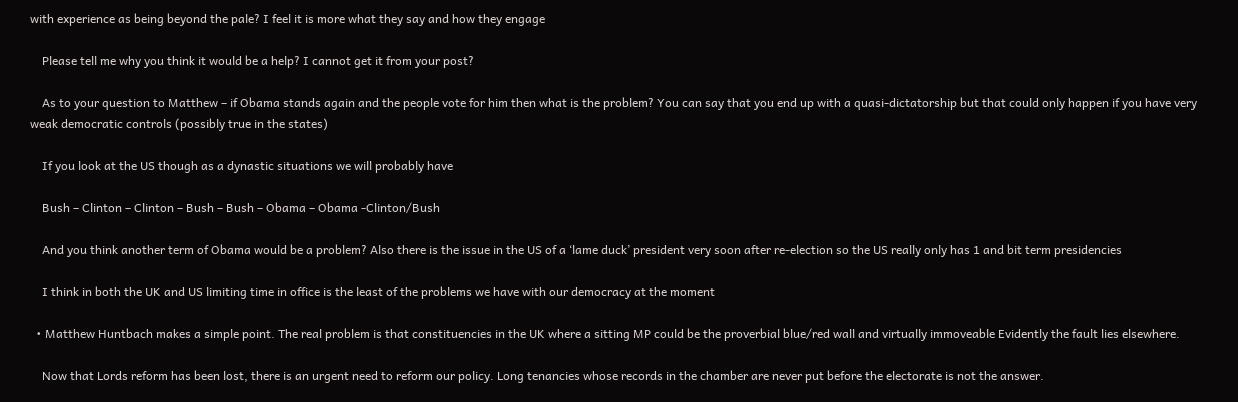with experience as being beyond the pale? I feel it is more what they say and how they engage

    Please tell me why you think it would be a help? I cannot get it from your post?

    As to your question to Matthew – if Obama stands again and the people vote for him then what is the problem? You can say that you end up with a quasi-dictatorship but that could only happen if you have very weak democratic controls (possibly true in the states)

    If you look at the US though as a dynastic situations we will probably have

    Bush – Clinton – Clinton – Bush – Bush – Obama – Obama -Clinton/Bush

    And you think another term of Obama would be a problem? Also there is the issue in the US of a ‘lame duck’ president very soon after re-election so the US really only has 1 and bit term presidencies

    I think in both the UK and US limiting time in office is the least of the problems we have with our democracy at the moment

  • Matthew Huntbach makes a simple point. The real problem is that constituencies in the UK where a sitting MP could be the proverbial blue/red wall and virtually immoveable Evidently the fault lies elsewhere.

    Now that Lords reform has been lost, there is an urgent need to reform our policy. Long tenancies whose records in the chamber are never put before the electorate is not the answer.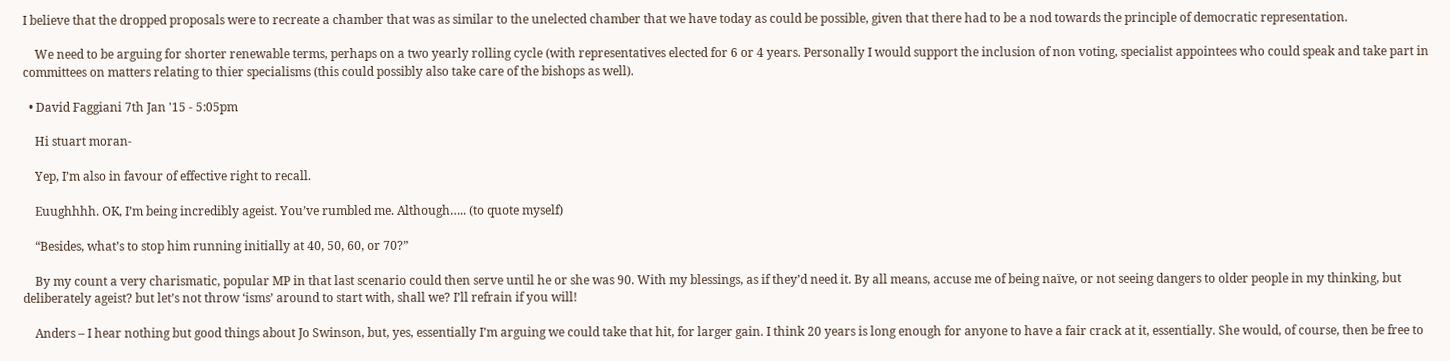I believe that the dropped proposals were to recreate a chamber that was as similar to the unelected chamber that we have today as could be possible, given that there had to be a nod towards the principle of democratic representation.

    We need to be arguing for shorter renewable terms, perhaps on a two yearly rolling cycle (with representatives elected for 6 or 4 years. Personally I would support the inclusion of non voting, specialist appointees who could speak and take part in committees on matters relating to thier specialisms (this could possibly also take care of the bishops as well).

  • David Faggiani 7th Jan '15 - 5:05pm

    Hi stuart moran-

    Yep, I’m also in favour of effective right to recall.

    Euughhhh. OK, I’m being incredibly ageist. You’ve rumbled me. Although….. (to quote myself)

    “Besides, what’s to stop him running initially at 40, 50, 60, or 70?”

    By my count a very charismatic, popular MP in that last scenario could then serve until he or she was 90. With my blessings, as if they’d need it. By all means, accuse me of being naïve, or not seeing dangers to older people in my thinking, but deliberately ageist? but let’s not throw ‘isms’ around to start with, shall we? I’ll refrain if you will!

    Anders – I hear nothing but good things about Jo Swinson, but, yes, essentially I’m arguing we could take that hit, for larger gain. I think 20 years is long enough for anyone to have a fair crack at it, essentially. She would, of course, then be free to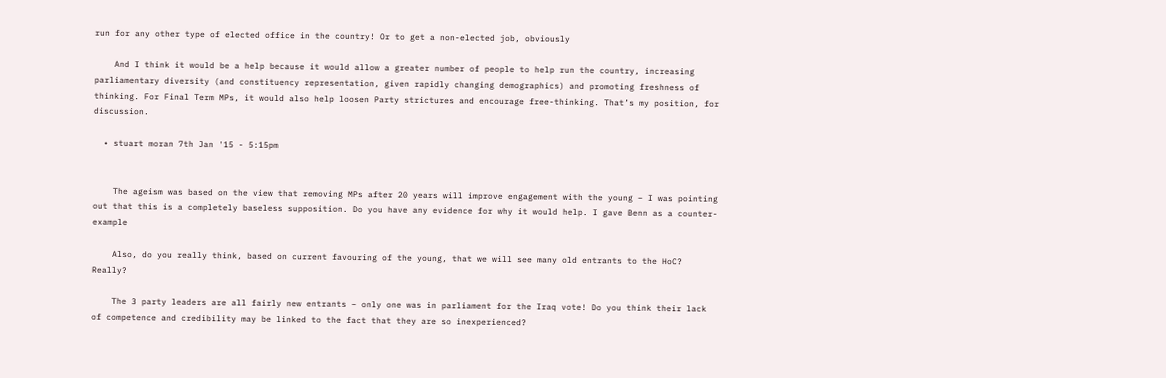run for any other type of elected office in the country! Or to get a non-elected job, obviously

    And I think it would be a help because it would allow a greater number of people to help run the country, increasing parliamentary diversity (and constituency representation, given rapidly changing demographics) and promoting freshness of thinking. For Final Term MPs, it would also help loosen Party strictures and encourage free-thinking. That’s my position, for discussion.

  • stuart moran 7th Jan '15 - 5:15pm


    The ageism was based on the view that removing MPs after 20 years will improve engagement with the young – I was pointing out that this is a completely baseless supposition. Do you have any evidence for why it would help. I gave Benn as a counter-example

    Also, do you really think, based on current favouring of the young, that we will see many old entrants to the HoC? Really?

    The 3 party leaders are all fairly new entrants – only one was in parliament for the Iraq vote! Do you think their lack of competence and credibility may be linked to the fact that they are so inexperienced?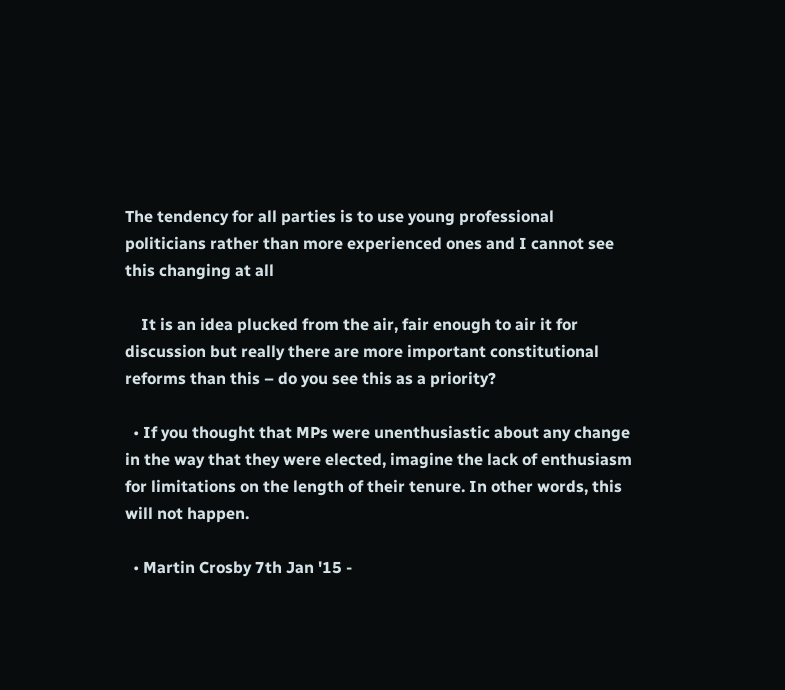The tendency for all parties is to use young professional politicians rather than more experienced ones and I cannot see this changing at all

    It is an idea plucked from the air, fair enough to air it for discussion but really there are more important constitutional reforms than this – do you see this as a priority?

  • If you thought that MPs were unenthusiastic about any change in the way that they were elected, imagine the lack of enthusiasm for limitations on the length of their tenure. In other words, this will not happen.

  • Martin Crosby 7th Jan '15 -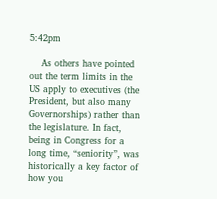5:42pm

    As others have pointed out the term limits in the US apply to executives (the President, but also many Governorships) rather than the legislature. In fact, being in Congress for a long time, “seniority”, was historically a key factor of how you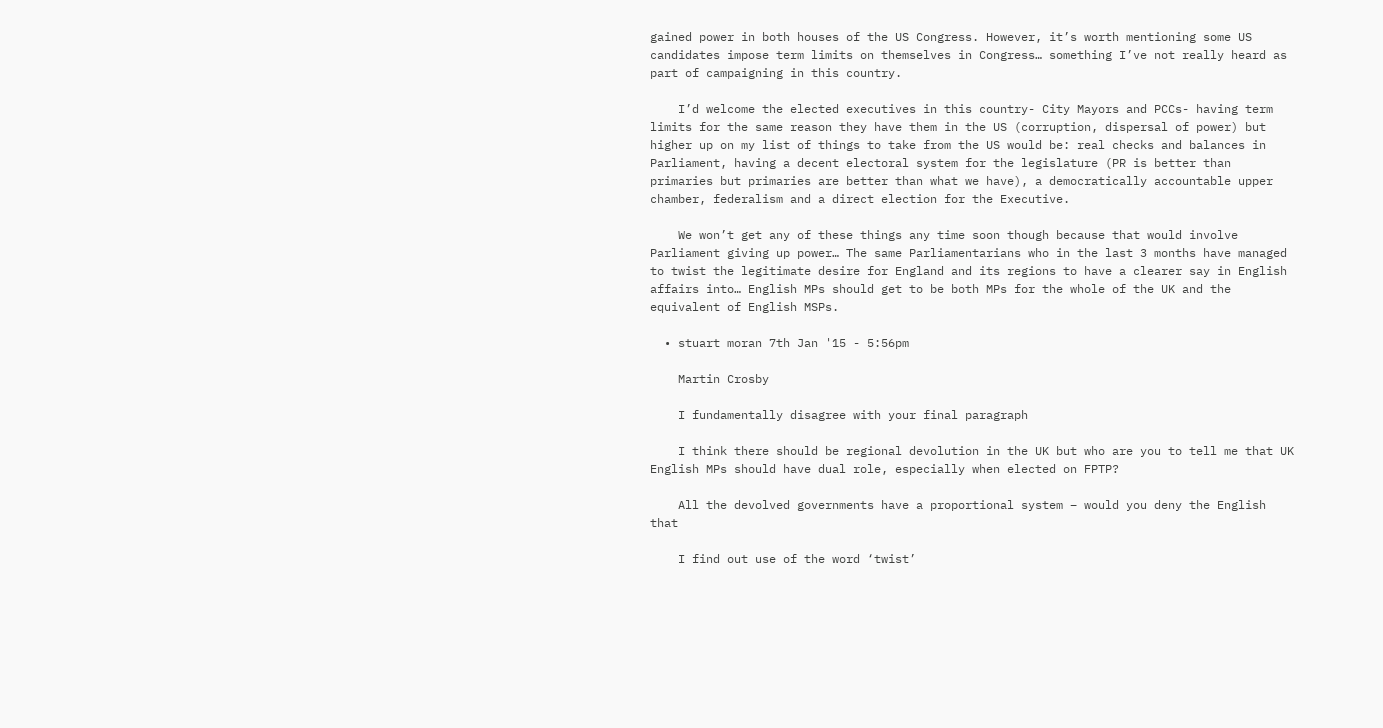gained power in both houses of the US Congress. However, it’s worth mentioning some US candidates impose term limits on themselves in Congress… something I’ve not really heard as part of campaigning in this country.

    I’d welcome the elected executives in this country- City Mayors and PCCs- having term limits for the same reason they have them in the US (corruption, dispersal of power) but higher up on my list of things to take from the US would be: real checks and balances in Parliament, having a decent electoral system for the legislature (PR is better than primaries but primaries are better than what we have), a democratically accountable upper chamber, federalism and a direct election for the Executive.

    We won’t get any of these things any time soon though because that would involve Parliament giving up power… The same Parliamentarians who in the last 3 months have managed to twist the legitimate desire for England and its regions to have a clearer say in English affairs into… English MPs should get to be both MPs for the whole of the UK and the equivalent of English MSPs.

  • stuart moran 7th Jan '15 - 5:56pm

    Martin Crosby

    I fundamentally disagree with your final paragraph

    I think there should be regional devolution in the UK but who are you to tell me that UK English MPs should have dual role, especially when elected on FPTP?

    All the devolved governments have a proportional system – would you deny the English that

    I find out use of the word ‘twist’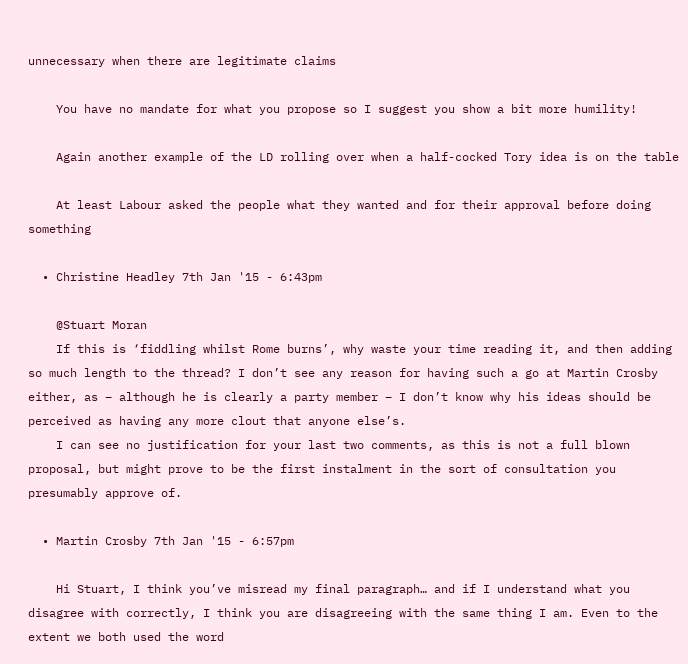unnecessary when there are legitimate claims

    You have no mandate for what you propose so I suggest you show a bit more humility!

    Again another example of the LD rolling over when a half-cocked Tory idea is on the table

    At least Labour asked the people what they wanted and for their approval before doing something

  • Christine Headley 7th Jan '15 - 6:43pm

    @Stuart Moran
    If this is ‘fiddling whilst Rome burns’, why waste your time reading it, and then adding so much length to the thread? I don’t see any reason for having such a go at Martin Crosby either, as – although he is clearly a party member – I don’t know why his ideas should be perceived as having any more clout that anyone else’s.
    I can see no justification for your last two comments, as this is not a full blown proposal, but might prove to be the first instalment in the sort of consultation you presumably approve of.

  • Martin Crosby 7th Jan '15 - 6:57pm

    Hi Stuart, I think you’ve misread my final paragraph… and if I understand what you disagree with correctly, I think you are disagreeing with the same thing I am. Even to the extent we both used the word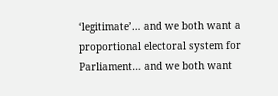‘legitimate’… and we both want a proportional electoral system for Parliament… and we both want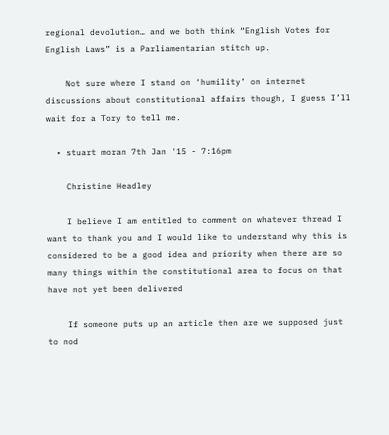regional devolution… and we both think “English Votes for English Laws” is a Parliamentarian stitch up.

    Not sure where I stand on ‘humility’ on internet discussions about constitutional affairs though, I guess I’ll wait for a Tory to tell me.

  • stuart moran 7th Jan '15 - 7:16pm

    Christine Headley

    I believe I am entitled to comment on whatever thread I want to thank you and I would like to understand why this is considered to be a good idea and priority when there are so many things within the constitutional area to focus on that have not yet been delivered

    If someone puts up an article then are we supposed just to nod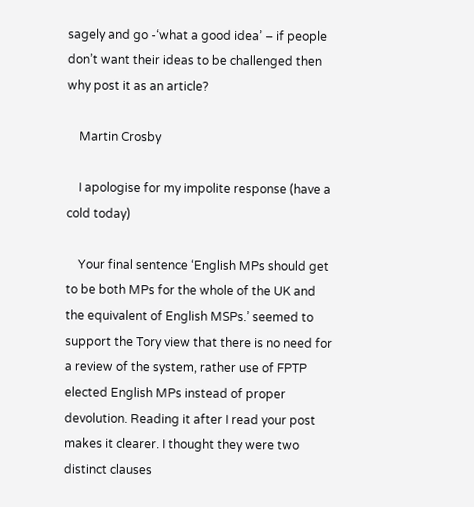sagely and go -‘what a good idea’ – if people don’t want their ideas to be challenged then why post it as an article?

    Martin Crosby

    I apologise for my impolite response (have a cold today)

    Your final sentence ‘English MPs should get to be both MPs for the whole of the UK and the equivalent of English MSPs.’ seemed to support the Tory view that there is no need for a review of the system, rather use of FPTP elected English MPs instead of proper devolution. Reading it after I read your post makes it clearer. I thought they were two distinct clauses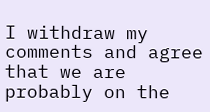I withdraw my comments and agree that we are probably on the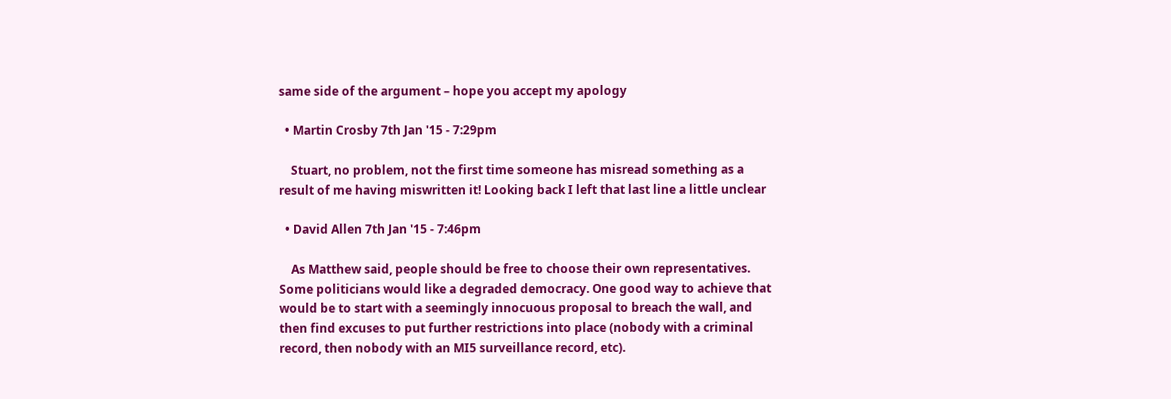same side of the argument – hope you accept my apology

  • Martin Crosby 7th Jan '15 - 7:29pm

    Stuart, no problem, not the first time someone has misread something as a result of me having miswritten it! Looking back I left that last line a little unclear

  • David Allen 7th Jan '15 - 7:46pm

    As Matthew said, people should be free to choose their own representatives. Some politicians would like a degraded democracy. One good way to achieve that would be to start with a seemingly innocuous proposal to breach the wall, and then find excuses to put further restrictions into place (nobody with a criminal record, then nobody with an MI5 surveillance record, etc).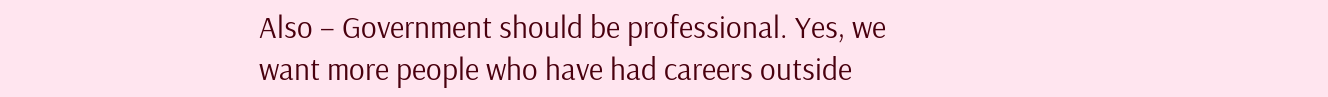Also – Government should be professional. Yes, we want more people who have had careers outside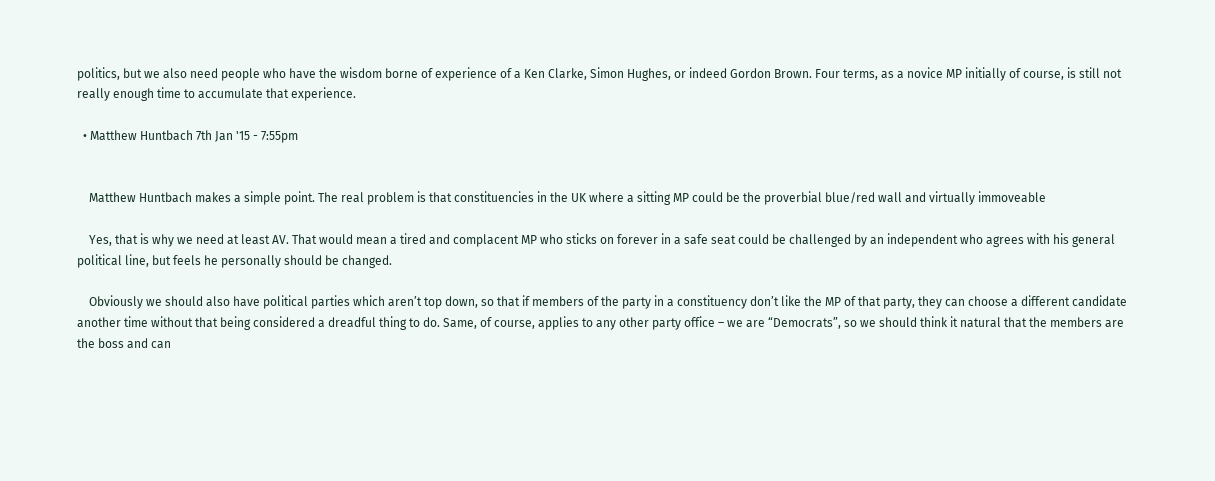politics, but we also need people who have the wisdom borne of experience of a Ken Clarke, Simon Hughes, or indeed Gordon Brown. Four terms, as a novice MP initially of course, is still not really enough time to accumulate that experience.

  • Matthew Huntbach 7th Jan '15 - 7:55pm


    Matthew Huntbach makes a simple point. The real problem is that constituencies in the UK where a sitting MP could be the proverbial blue/red wall and virtually immoveable

    Yes, that is why we need at least AV. That would mean a tired and complacent MP who sticks on forever in a safe seat could be challenged by an independent who agrees with his general political line, but feels he personally should be changed.

    Obviously we should also have political parties which aren’t top down, so that if members of the party in a constituency don’t like the MP of that party, they can choose a different candidate another time without that being considered a dreadful thing to do. Same, of course, applies to any other party office – we are “Democrats”, so we should think it natural that the members are the boss and can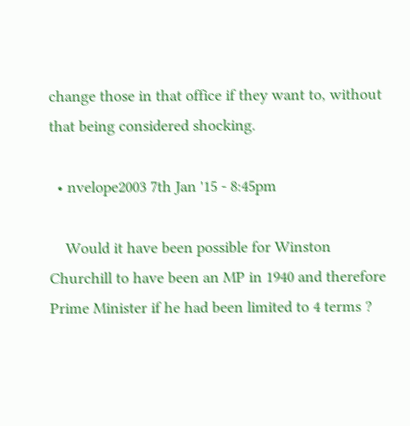change those in that office if they want to, without that being considered shocking.

  • nvelope2003 7th Jan '15 - 8:45pm

    Would it have been possible for Winston Churchill to have been an MP in 1940 and therefore Prime Minister if he had been limited to 4 terms ?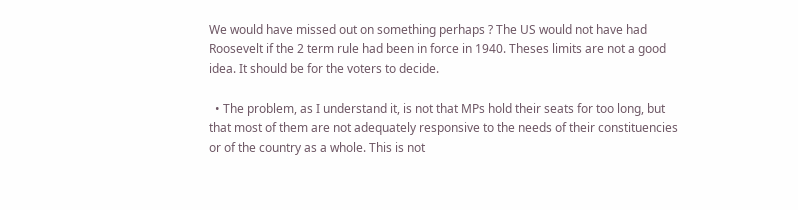We would have missed out on something perhaps ? The US would not have had Roosevelt if the 2 term rule had been in force in 1940. Theses limits are not a good idea. It should be for the voters to decide.

  • The problem, as I understand it, is not that MPs hold their seats for too long, but that most of them are not adequately responsive to the needs of their constituencies or of the country as a whole. This is not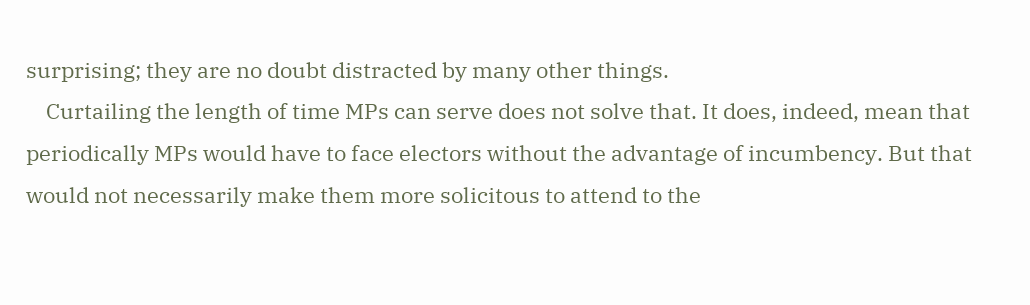surprising; they are no doubt distracted by many other things.
    Curtailing the length of time MPs can serve does not solve that. It does, indeed, mean that periodically MPs would have to face electors without the advantage of incumbency. But that would not necessarily make them more solicitous to attend to the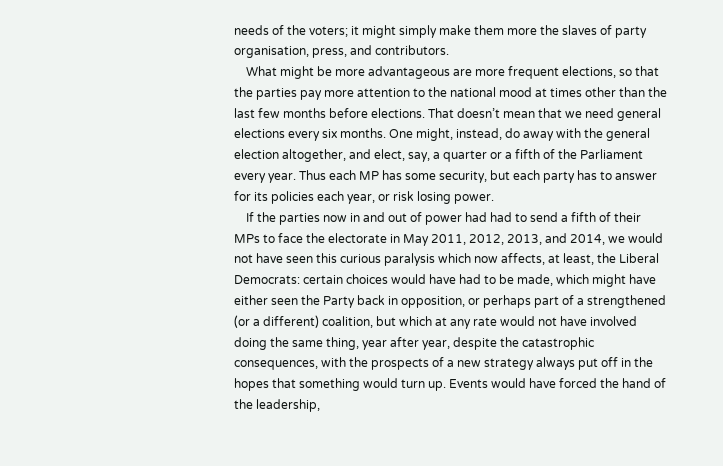needs of the voters; it might simply make them more the slaves of party organisation, press, and contributors.
    What might be more advantageous are more frequent elections, so that the parties pay more attention to the national mood at times other than the last few months before elections. That doesn’t mean that we need general elections every six months. One might, instead, do away with the general election altogether, and elect, say, a quarter or a fifth of the Parliament every year. Thus each MP has some security, but each party has to answer for its policies each year, or risk losing power.
    If the parties now in and out of power had had to send a fifth of their MPs to face the electorate in May 2011, 2012, 2013, and 2014, we would not have seen this curious paralysis which now affects, at least, the Liberal Democrats: certain choices would have had to be made, which might have either seen the Party back in opposition, or perhaps part of a strengthened (or a different) coalition, but which at any rate would not have involved doing the same thing, year after year, despite the catastrophic consequences, with the prospects of a new strategy always put off in the hopes that something would turn up. Events would have forced the hand of the leadership,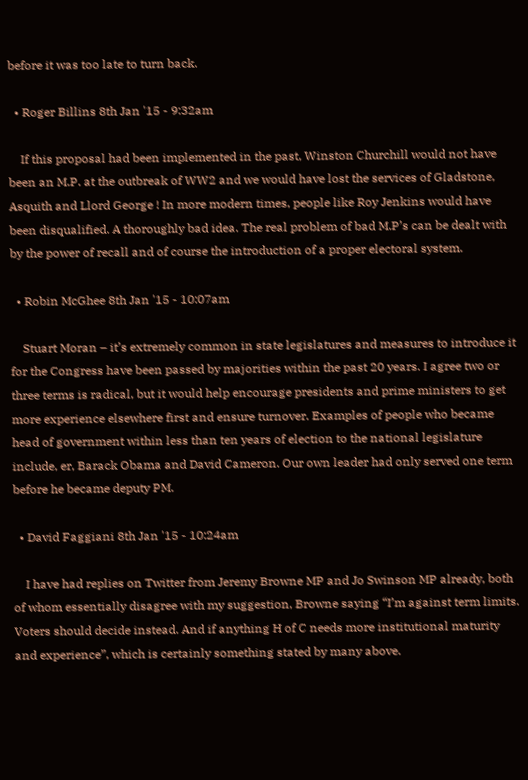before it was too late to turn back.

  • Roger Billins 8th Jan '15 - 9:32am

    If this proposal had been implemented in the past, Winston Churchill would not have been an M.P. at the outbreak of WW2 and we would have lost the services of Gladstone, Asquith and Llord George ! In more modern times, people like Roy Jenkins would have been disqualified. A thoroughly bad idea. The real problem of bad M.P’s can be dealt with by the power of recall and of course the introduction of a proper electoral system.

  • Robin McGhee 8th Jan '15 - 10:07am

    Stuart Moran – it’s extremely common in state legislatures and measures to introduce it for the Congress have been passed by majorities within the past 20 years. I agree two or three terms is radical, but it would help encourage presidents and prime ministers to get more experience elsewhere first and ensure turnover. Examples of people who became head of government within less than ten years of election to the national legislature include, er, Barack Obama and David Cameron. Our own leader had only served one term before he became deputy PM.

  • David Faggiani 8th Jan '15 - 10:24am

    I have had replies on Twitter from Jeremy Browne MP and Jo Swinson MP already, both of whom essentially disagree with my suggestion, Browne saying “I’m against term limits. Voters should decide instead. And if anything H of C needs more institutional maturity and experience”, which is certainly something stated by many above.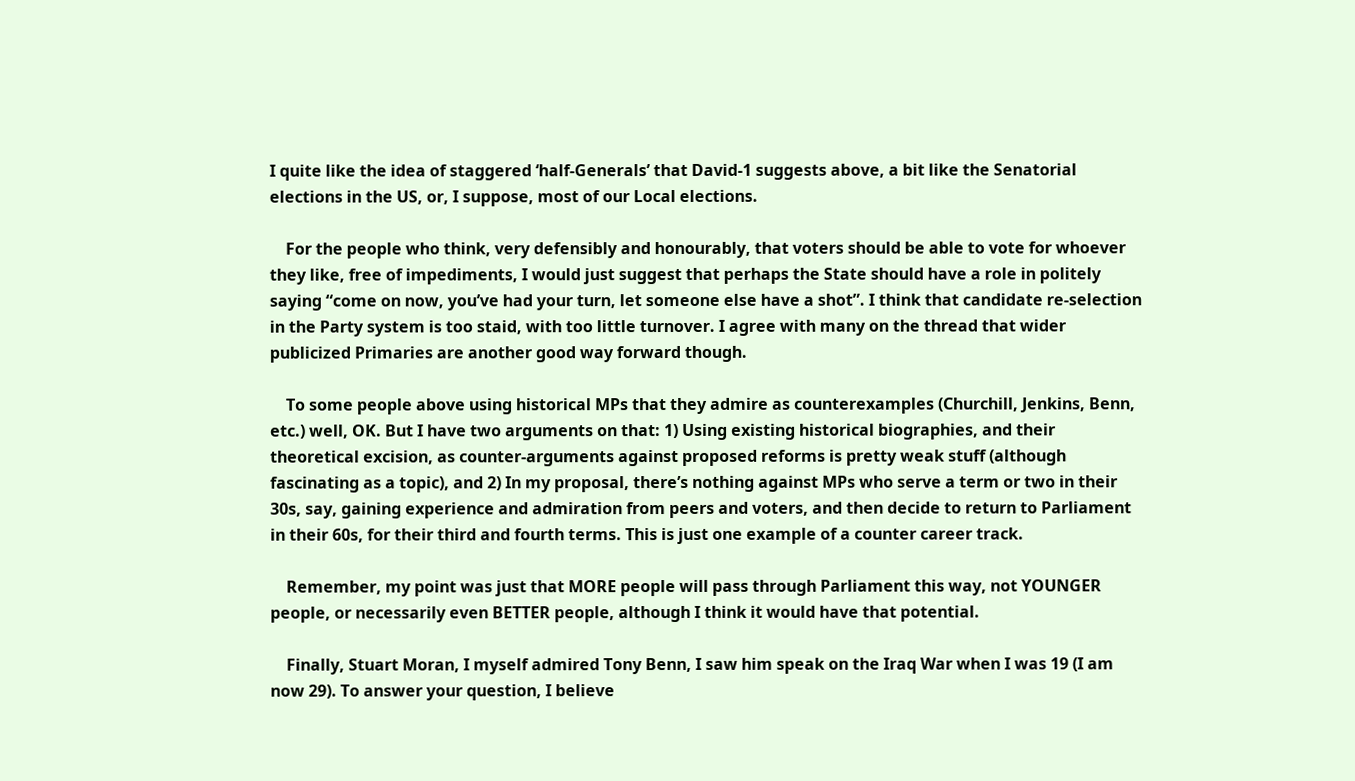I quite like the idea of staggered ‘half-Generals’ that David-1 suggests above, a bit like the Senatorial elections in the US, or, I suppose, most of our Local elections.

    For the people who think, very defensibly and honourably, that voters should be able to vote for whoever they like, free of impediments, I would just suggest that perhaps the State should have a role in politely saying “come on now, you’ve had your turn, let someone else have a shot”. I think that candidate re-selection in the Party system is too staid, with too little turnover. I agree with many on the thread that wider publicized Primaries are another good way forward though.

    To some people above using historical MPs that they admire as counterexamples (Churchill, Jenkins, Benn, etc.) well, OK. But I have two arguments on that: 1) Using existing historical biographies, and their theoretical excision, as counter-arguments against proposed reforms is pretty weak stuff (although fascinating as a topic), and 2) In my proposal, there’s nothing against MPs who serve a term or two in their 30s, say, gaining experience and admiration from peers and voters, and then decide to return to Parliament in their 60s, for their third and fourth terms. This is just one example of a counter career track.

    Remember, my point was just that MORE people will pass through Parliament this way, not YOUNGER people, or necessarily even BETTER people, although I think it would have that potential.

    Finally, Stuart Moran, I myself admired Tony Benn, I saw him speak on the Iraq War when I was 19 (I am now 29). To answer your question, I believe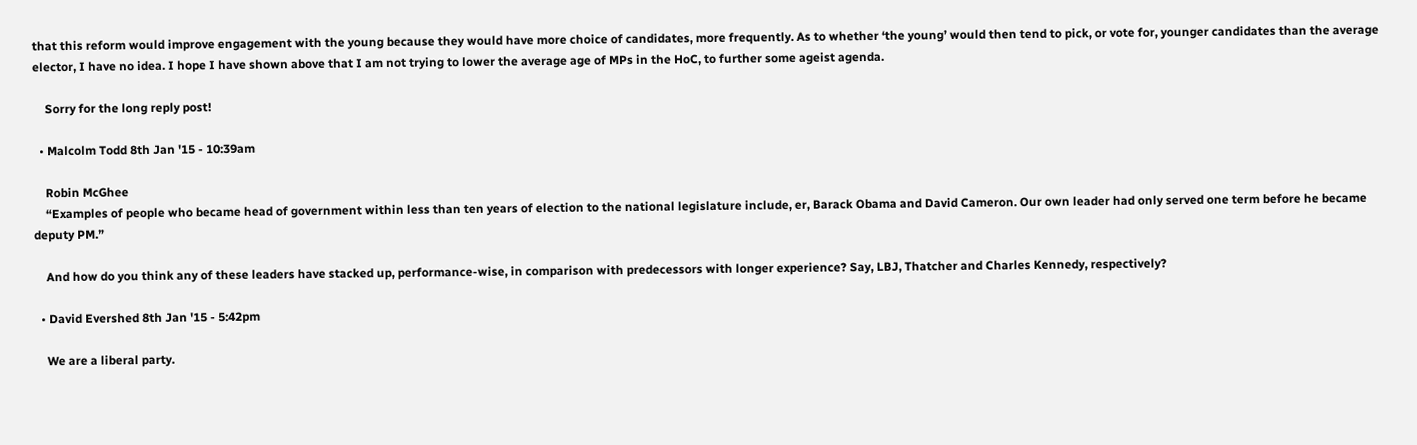that this reform would improve engagement with the young because they would have more choice of candidates, more frequently. As to whether ‘the young’ would then tend to pick, or vote for, younger candidates than the average elector, I have no idea. I hope I have shown above that I am not trying to lower the average age of MPs in the HoC, to further some ageist agenda.

    Sorry for the long reply post!

  • Malcolm Todd 8th Jan '15 - 10:39am

    Robin McGhee
    “Examples of people who became head of government within less than ten years of election to the national legislature include, er, Barack Obama and David Cameron. Our own leader had only served one term before he became deputy PM.”

    And how do you think any of these leaders have stacked up, performance-wise, in comparison with predecessors with longer experience? Say, LBJ, Thatcher and Charles Kennedy, respectively?

  • David Evershed 8th Jan '15 - 5:42pm

    We are a liberal party.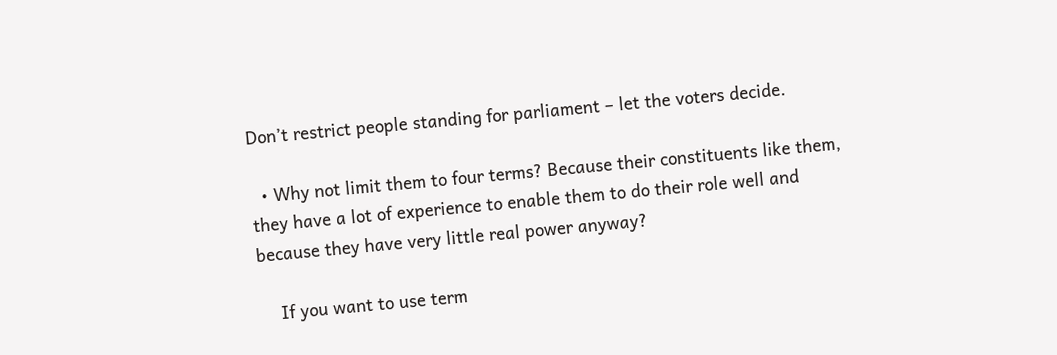Don’t restrict people standing for parliament – let the voters decide.

  • Why not limit them to four terms? Because their constituents like them, they have a lot of experience to enable them to do their role well and because they have very little real power anyway?

    If you want to use term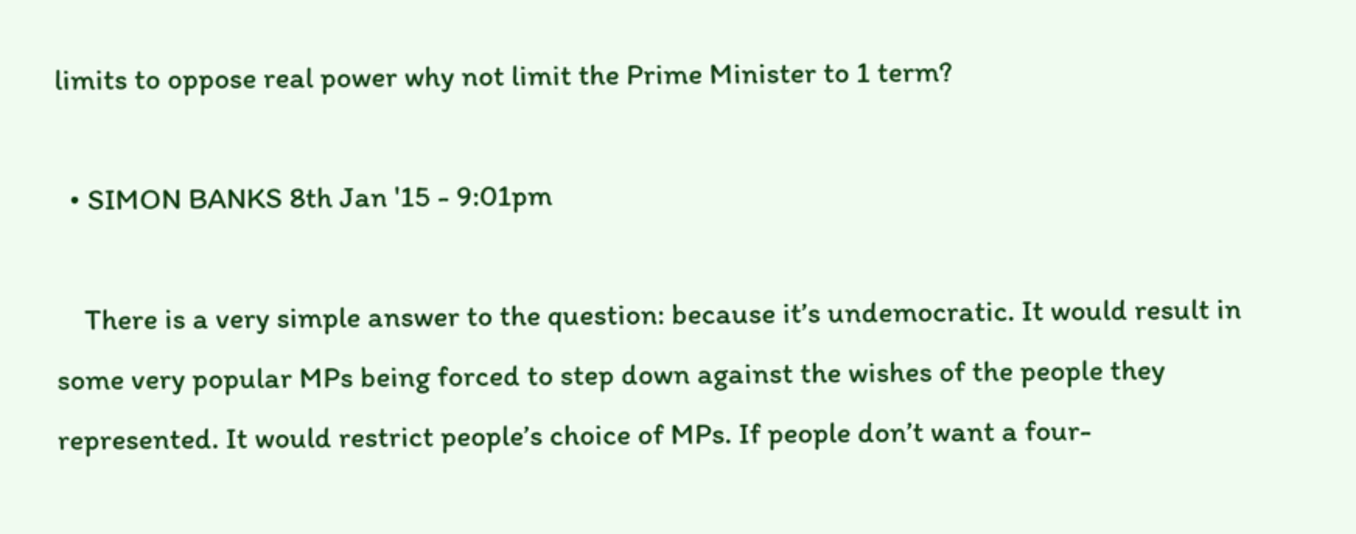limits to oppose real power why not limit the Prime Minister to 1 term?

  • SIMON BANKS 8th Jan '15 - 9:01pm

    There is a very simple answer to the question: because it’s undemocratic. It would result in some very popular MPs being forced to step down against the wishes of the people they represented. It would restrict people’s choice of MPs. If people don’t want a four-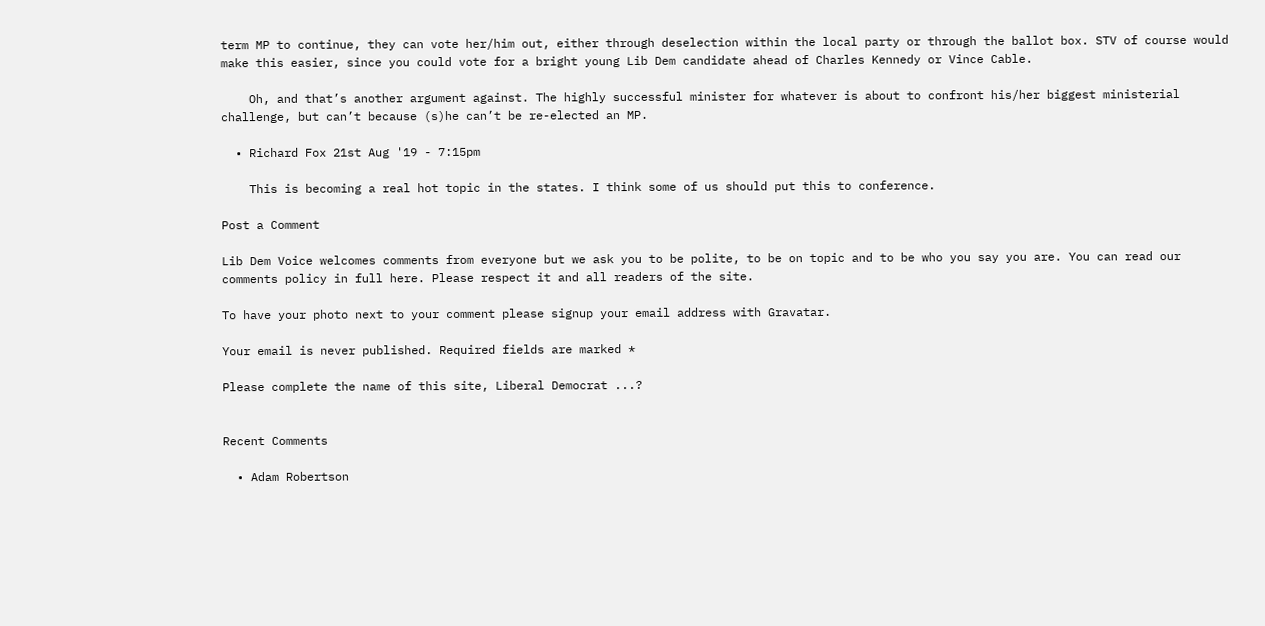term MP to continue, they can vote her/him out, either through deselection within the local party or through the ballot box. STV of course would make this easier, since you could vote for a bright young Lib Dem candidate ahead of Charles Kennedy or Vince Cable.

    Oh, and that’s another argument against. The highly successful minister for whatever is about to confront his/her biggest ministerial challenge, but can’t because (s)he can’t be re-elected an MP.

  • Richard Fox 21st Aug '19 - 7:15pm

    This is becoming a real hot topic in the states. I think some of us should put this to conference.

Post a Comment

Lib Dem Voice welcomes comments from everyone but we ask you to be polite, to be on topic and to be who you say you are. You can read our comments policy in full here. Please respect it and all readers of the site.

To have your photo next to your comment please signup your email address with Gravatar.

Your email is never published. Required fields are marked *

Please complete the name of this site, Liberal Democrat ...?


Recent Comments

  • Adam Robertson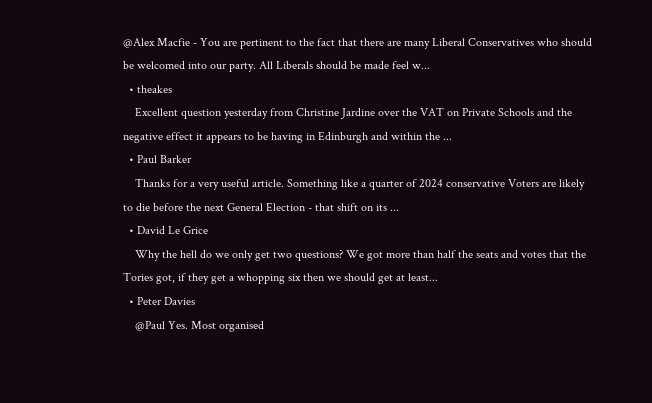@Alex Macfie - You are pertinent to the fact that there are many Liberal Conservatives who should be welcomed into our party. All Liberals should be made feel w...
  • theakes
    Excellent question yesterday from Christine Jardine over the VAT on Private Schools and the negative effect it appears to be having in Edinburgh and within the ...
  • Paul Barker
    Thanks for a very useful article. Something like a quarter of 2024 conservative Voters are likely to die before the next General Election - that shift on its ...
  • David Le Grice
    Why the hell do we only get two questions? We got more than half the seats and votes that the Tories got, if they get a whopping six then we should get at least...
  • Peter Davies
    @Paul Yes. Most organised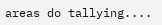areas do tallying....